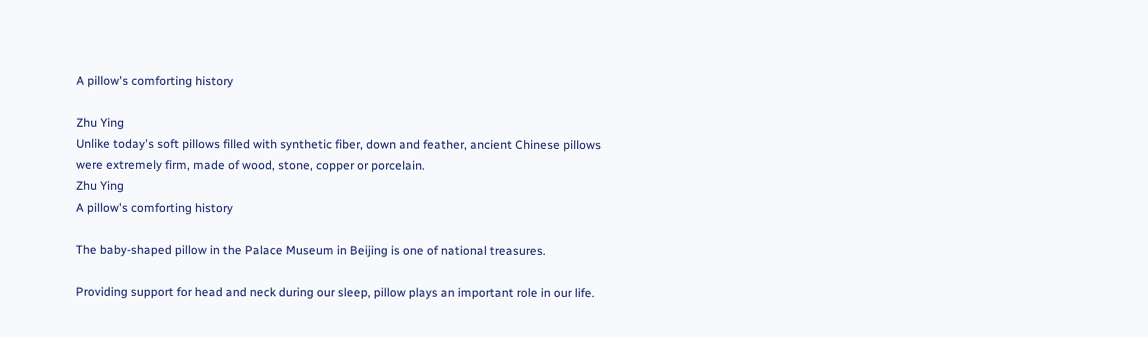A pillow's comforting history

Zhu Ying
Unlike today's soft pillows filled with synthetic fiber, down and feather, ancient Chinese pillows were extremely firm, made of wood, stone, copper or porcelain.
Zhu Ying
A pillow's comforting history

The baby-shaped pillow in the Palace Museum in Beijing is one of national treasures.

Providing support for head and neck during our sleep, pillow plays an important role in our life.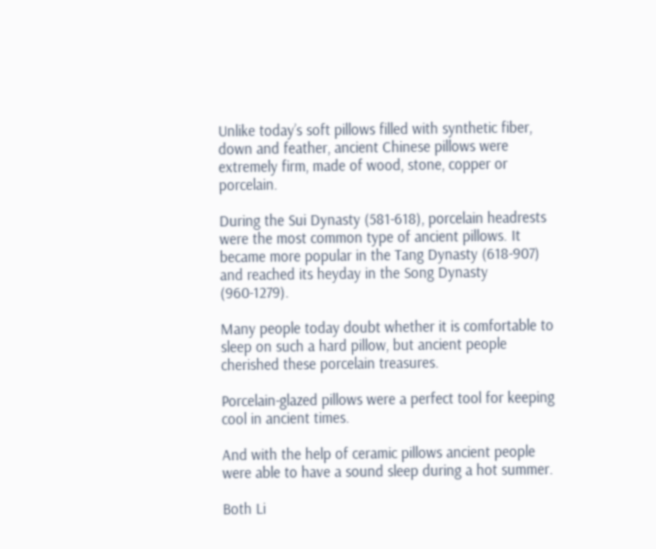Unlike today’s soft pillows filled with synthetic fiber, down and feather, ancient Chinese pillows were extremely firm, made of wood, stone, copper or porcelain.

During the Sui Dynasty (581-618), porcelain headrests were the most common type of ancient pillows. It became more popular in the Tang Dynasty (618-907) and reached its heyday in the Song Dynasty (960-1279).

Many people today doubt whether it is comfortable to sleep on such a hard pillow, but ancient people cherished these porcelain treasures.

Porcelain-glazed pillows were a perfect tool for keeping cool in ancient times.

And with the help of ceramic pillows ancient people were able to have a sound sleep during a hot summer.

Both Li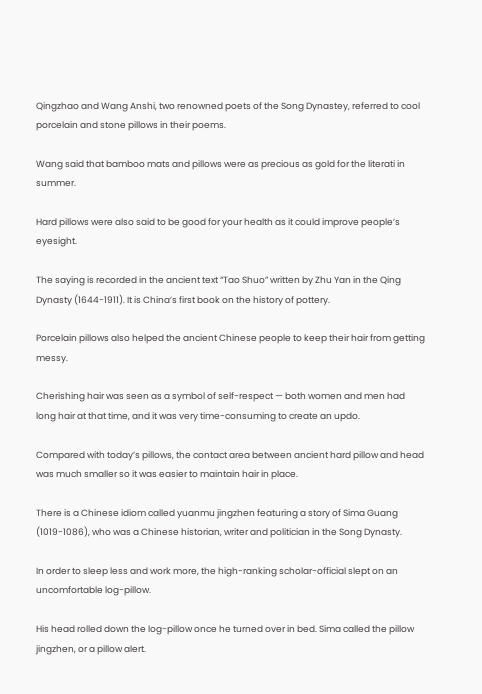Qingzhao and Wang Anshi, two renowned poets of the Song Dynastey, referred to cool porcelain and stone pillows in their poems.

Wang said that bamboo mats and pillows were as precious as gold for the literati in summer.

Hard pillows were also said to be good for your health as it could improve people’s eyesight.

The saying is recorded in the ancient text “Tao Shuo” written by Zhu Yan in the Qing Dynasty (1644-1911). It is China’s first book on the history of pottery.

Porcelain pillows also helped the ancient Chinese people to keep their hair from getting messy.

Cherishing hair was seen as a symbol of self-respect — both women and men had long hair at that time, and it was very time-consuming to create an updo.

Compared with today’s pillows, the contact area between ancient hard pillow and head was much smaller so it was easier to maintain hair in place.

There is a Chinese idiom called yuanmu jingzhen featuring a story of Sima Guang (1019-1086), who was a Chinese historian, writer and politician in the Song Dynasty.

In order to sleep less and work more, the high-ranking scholar-official slept on an uncomfortable log-pillow.

His head rolled down the log-pillow once he turned over in bed. Sima called the pillow jingzhen, or a pillow alert.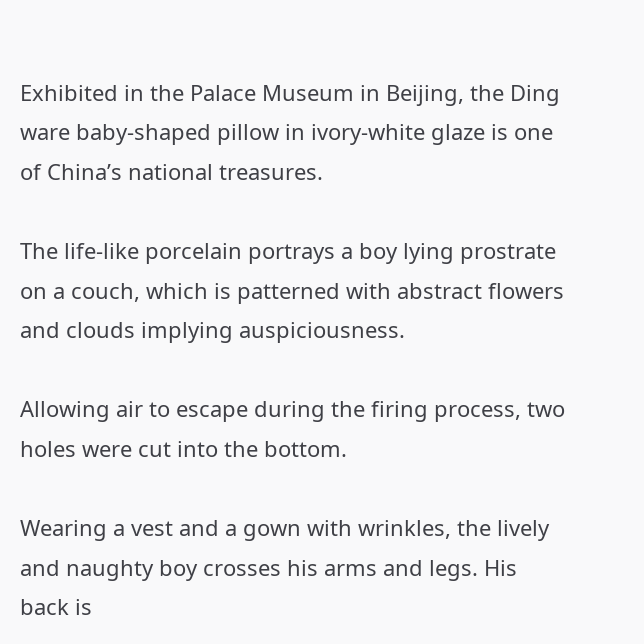Exhibited in the Palace Museum in Beijing, the Ding ware baby-shaped pillow in ivory-white glaze is one of China’s national treasures.

The life-like porcelain portrays a boy lying prostrate on a couch, which is patterned with abstract flowers and clouds implying auspiciousness.

Allowing air to escape during the firing process, two holes were cut into the bottom.

Wearing a vest and a gown with wrinkles, the lively and naughty boy crosses his arms and legs. His back is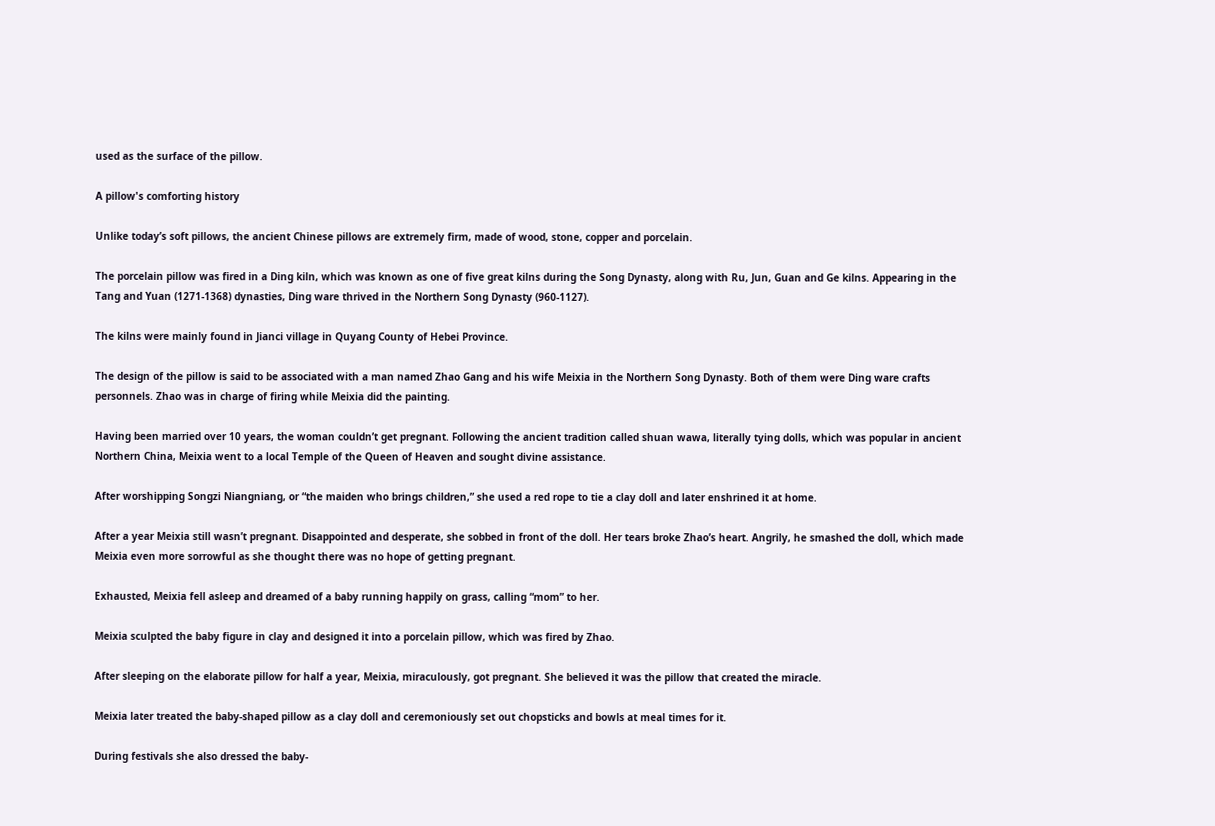used as the surface of the pillow.

A pillow's comforting history

Unlike today’s soft pillows, the ancient Chinese pillows are extremely firm, made of wood, stone, copper and porcelain.

The porcelain pillow was fired in a Ding kiln, which was known as one of five great kilns during the Song Dynasty, along with Ru, Jun, Guan and Ge kilns. Appearing in the Tang and Yuan (1271-1368) dynasties, Ding ware thrived in the Northern Song Dynasty (960-1127).

The kilns were mainly found in Jianci village in Quyang County of Hebei Province.

The design of the pillow is said to be associated with a man named Zhao Gang and his wife Meixia in the Northern Song Dynasty. Both of them were Ding ware crafts personnels. Zhao was in charge of firing while Meixia did the painting.

Having been married over 10 years, the woman couldn’t get pregnant. Following the ancient tradition called shuan wawa, literally tying dolls, which was popular in ancient Northern China, Meixia went to a local Temple of the Queen of Heaven and sought divine assistance.

After worshipping Songzi Niangniang, or “the maiden who brings children,” she used a red rope to tie a clay doll and later enshrined it at home.

After a year Meixia still wasn’t pregnant. Disappointed and desperate, she sobbed in front of the doll. Her tears broke Zhao’s heart. Angrily, he smashed the doll, which made Meixia even more sorrowful as she thought there was no hope of getting pregnant.

Exhausted, Meixia fell asleep and dreamed of a baby running happily on grass, calling “mom” to her.

Meixia sculpted the baby figure in clay and designed it into a porcelain pillow, which was fired by Zhao.

After sleeping on the elaborate pillow for half a year, Meixia, miraculously, got pregnant. She believed it was the pillow that created the miracle.

Meixia later treated the baby-shaped pillow as a clay doll and ceremoniously set out chopsticks and bowls at meal times for it.

During festivals she also dressed the baby-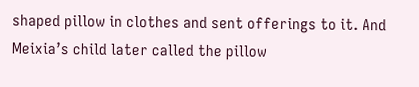shaped pillow in clothes and sent offerings to it. And Meixia’s child later called the pillow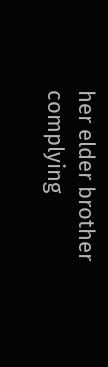her elder brother complying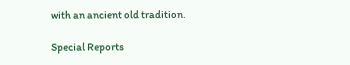with an ancient old tradition.

Special Reports